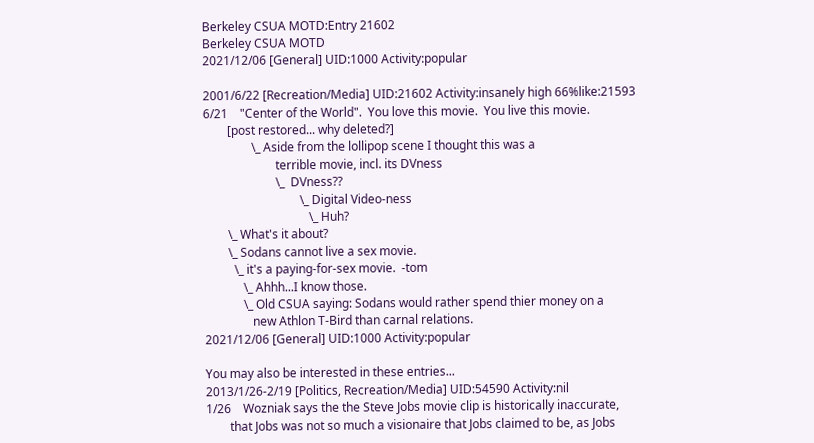Berkeley CSUA MOTD:Entry 21602
Berkeley CSUA MOTD
2021/12/06 [General] UID:1000 Activity:popular

2001/6/22 [Recreation/Media] UID:21602 Activity:insanely high 66%like:21593
6/21    "Center of the World".  You love this movie.  You live this movie.
        [post restored... why deleted?]
                \_ Aside from the lollipop scene I thought this was a
                        terrible movie, incl. its DVness
                        \_  DVness??
                                \_ Digital Video-ness
                                   \_ Huh?
        \_ What's it about?
        \_ Sodans cannot live a sex movie.
          \_ it's a paying-for-sex movie.  -tom
             \_ Ahhh...I know those.
             \_ Old CSUA saying: Sodans would rather spend thier money on a
                new Athlon T-Bird than carnal relations.
2021/12/06 [General] UID:1000 Activity:popular

You may also be interested in these entries...
2013/1/26-2/19 [Politics, Recreation/Media] UID:54590 Activity:nil
1/26    Wozniak says the the Steve Jobs movie clip is historically inaccurate,
        that Jobs was not so much a visionaire that Jobs claimed to be, as Jobs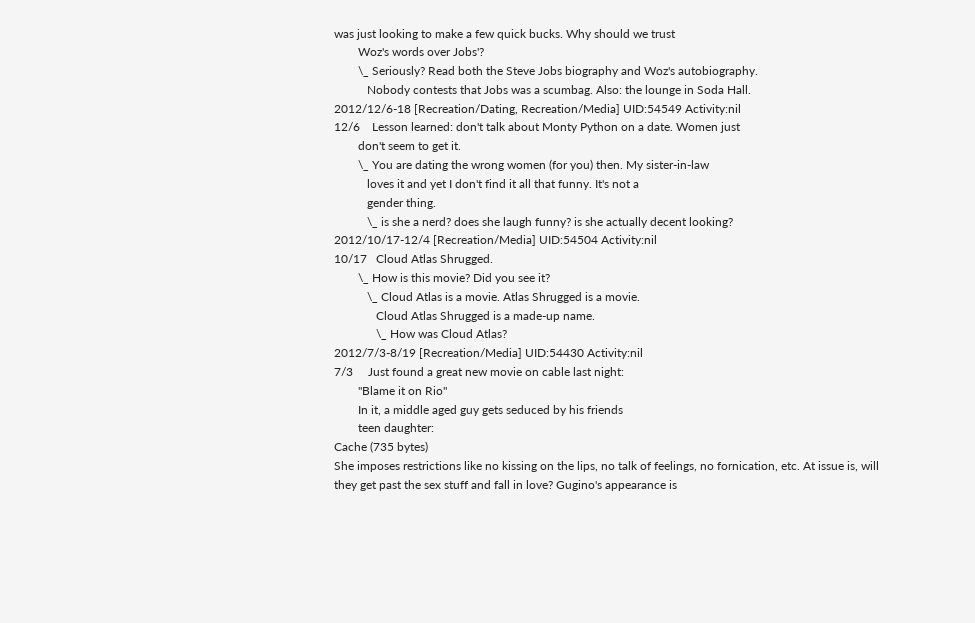was just looking to make a few quick bucks. Why should we trust
        Woz's words over Jobs'?
        \_ Seriously? Read both the Steve Jobs biography and Woz's autobiography.
           Nobody contests that Jobs was a scumbag. Also: the lounge in Soda Hall.
2012/12/6-18 [Recreation/Dating, Recreation/Media] UID:54549 Activity:nil
12/6    Lesson learned: don't talk about Monty Python on a date. Women just
        don't seem to get it.
        \_ You are dating the wrong women (for you) then. My sister-in-law
           loves it and yet I don't find it all that funny. It's not a
           gender thing.
           \_ is she a nerd? does she laugh funny? is she actually decent looking?
2012/10/17-12/4 [Recreation/Media] UID:54504 Activity:nil
10/17   Cloud Atlas Shrugged.
        \_ How is this movie? Did you see it?
           \_ Cloud Atlas is a movie. Atlas Shrugged is a movie.
              Cloud Atlas Shrugged is a made-up name.
              \_ How was Cloud Atlas?
2012/7/3-8/19 [Recreation/Media] UID:54430 Activity:nil
7/3     Just found a great new movie on cable last night:
        "Blame it on Rio"
        In it, a middle aged guy gets seduced by his friends
        teen daughter:
Cache (735 bytes)
She imposes restrictions like no kissing on the lips, no talk of feelings, no fornication, etc. At issue is, will they get past the sex stuff and fall in love? Gugino's appearance is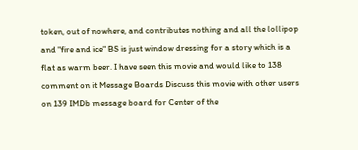token, out of nowhere, and contributes nothing and all the lollipop and "fire and ice" BS is just window dressing for a story which is a flat as warm beer. I have seen this movie and would like to 138 comment on it Message Boards Discuss this movie with other users on 139 IMDb message board for Center of the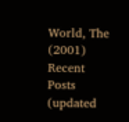World, The (2001) Recent Posts (updated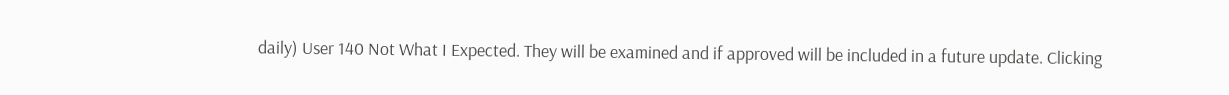daily) User 140 Not What I Expected. They will be examined and if approved will be included in a future update. Clicking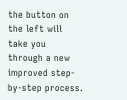the button on the left will take you through a new improved step-by-step process.